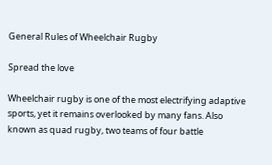General Rules of Wheelchair Rugby

Spread the love

Wheelchair rugby is one of the most electrifying adaptive sports, yet it remains overlooked by many fans. Also known as quad rugby, two teams of four battle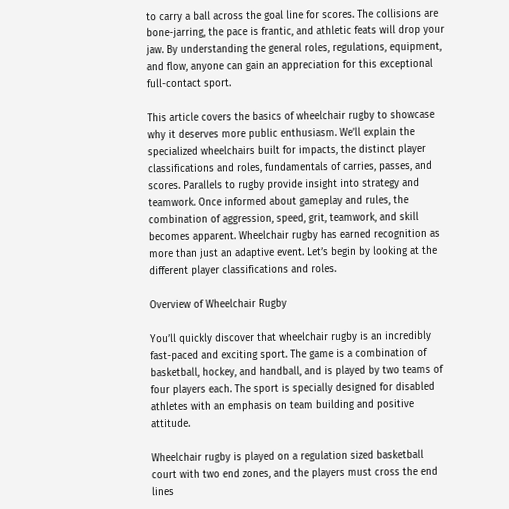to carry a ball across the goal line for scores. The collisions are bone-jarring, the pace is frantic, and athletic feats will drop your jaw. By understanding the general roles, regulations, equipment, and flow, anyone can gain an appreciation for this exceptional full-contact sport.

This article covers the basics of wheelchair rugby to showcase why it deserves more public enthusiasm. We’ll explain the specialized wheelchairs built for impacts, the distinct player classifications and roles, fundamentals of carries, passes, and scores. Parallels to rugby provide insight into strategy and teamwork. Once informed about gameplay and rules, the combination of aggression, speed, grit, teamwork, and skill becomes apparent. Wheelchair rugby has earned recognition as more than just an adaptive event. Let’s begin by looking at the different player classifications and roles.

Overview of Wheelchair Rugby

You’ll quickly discover that wheelchair rugby is an incredibly fast-paced and exciting sport. The game is a combination of basketball, hockey, and handball, and is played by two teams of four players each. The sport is specially designed for disabled athletes with an emphasis on team building and positive attitude.

Wheelchair rugby is played on a regulation sized basketball court with two end zones, and the players must cross the end lines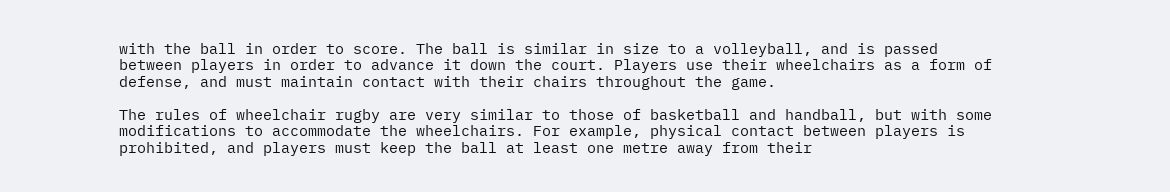with the ball in order to score. The ball is similar in size to a volleyball, and is passed between players in order to advance it down the court. Players use their wheelchairs as a form of defense, and must maintain contact with their chairs throughout the game.

The rules of wheelchair rugby are very similar to those of basketball and handball, but with some modifications to accommodate the wheelchairs. For example, physical contact between players is prohibited, and players must keep the ball at least one metre away from their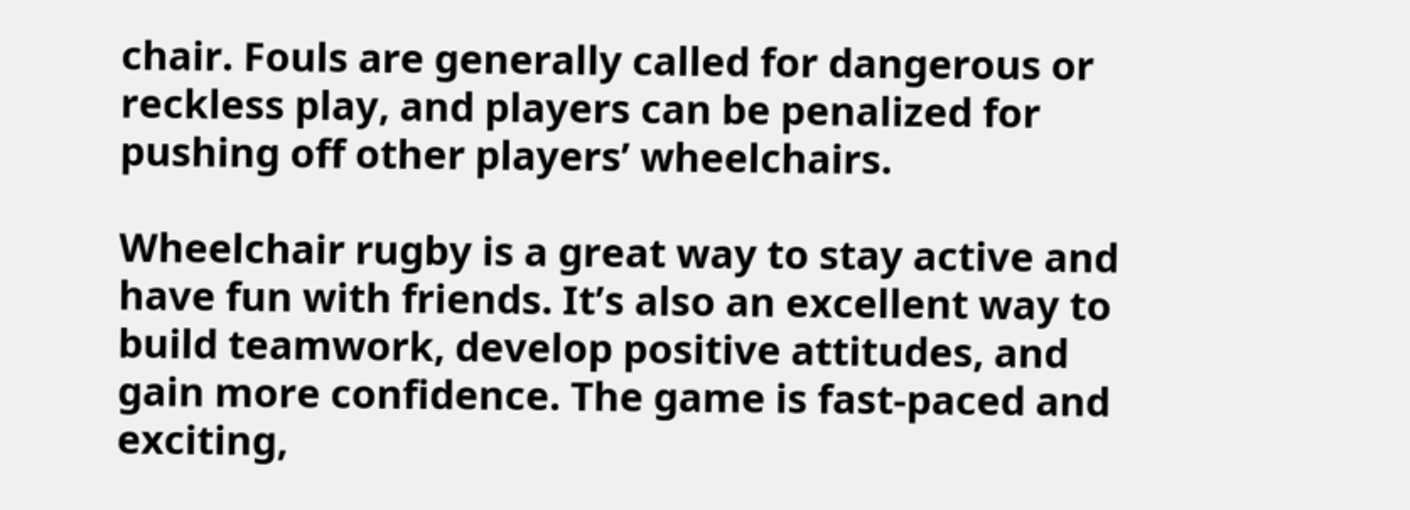chair. Fouls are generally called for dangerous or reckless play, and players can be penalized for pushing off other players’ wheelchairs.

Wheelchair rugby is a great way to stay active and have fun with friends. It’s also an excellent way to build teamwork, develop positive attitudes, and gain more confidence. The game is fast-paced and exciting,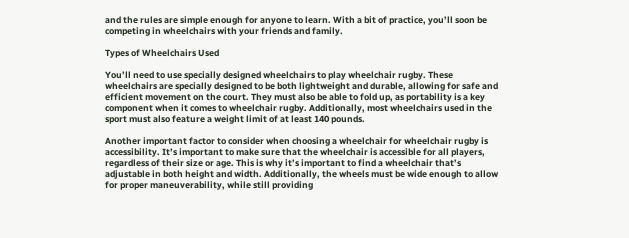and the rules are simple enough for anyone to learn. With a bit of practice, you’ll soon be competing in wheelchairs with your friends and family.

Types of Wheelchairs Used

You’ll need to use specially designed wheelchairs to play wheelchair rugby. These wheelchairs are specially designed to be both lightweight and durable, allowing for safe and efficient movement on the court. They must also be able to fold up, as portability is a key component when it comes to wheelchair rugby. Additionally, most wheelchairs used in the sport must also feature a weight limit of at least 140 pounds.

Another important factor to consider when choosing a wheelchair for wheelchair rugby is accessibility. It’s important to make sure that the wheelchair is accessible for all players, regardless of their size or age. This is why it’s important to find a wheelchair that’s adjustable in both height and width. Additionally, the wheels must be wide enough to allow for proper maneuverability, while still providing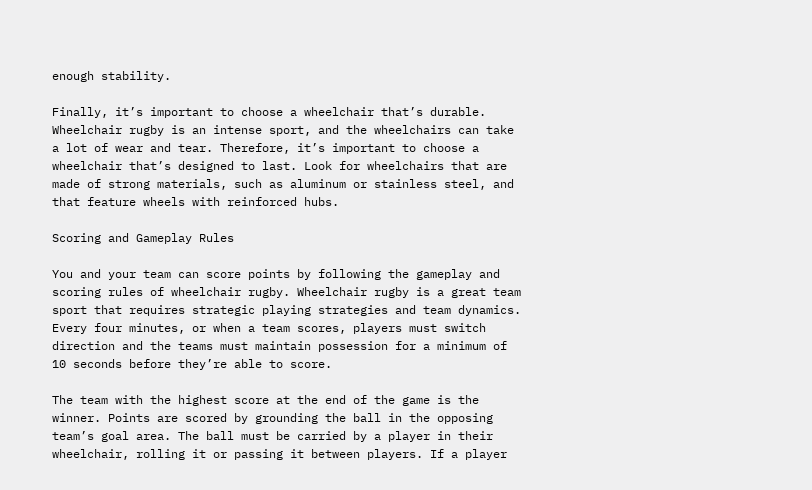enough stability.

Finally, it’s important to choose a wheelchair that’s durable. Wheelchair rugby is an intense sport, and the wheelchairs can take a lot of wear and tear. Therefore, it’s important to choose a wheelchair that’s designed to last. Look for wheelchairs that are made of strong materials, such as aluminum or stainless steel, and that feature wheels with reinforced hubs.

Scoring and Gameplay Rules

You and your team can score points by following the gameplay and scoring rules of wheelchair rugby. Wheelchair rugby is a great team sport that requires strategic playing strategies and team dynamics. Every four minutes, or when a team scores, players must switch direction and the teams must maintain possession for a minimum of 10 seconds before they’re able to score.

The team with the highest score at the end of the game is the winner. Points are scored by grounding the ball in the opposing team’s goal area. The ball must be carried by a player in their wheelchair, rolling it or passing it between players. If a player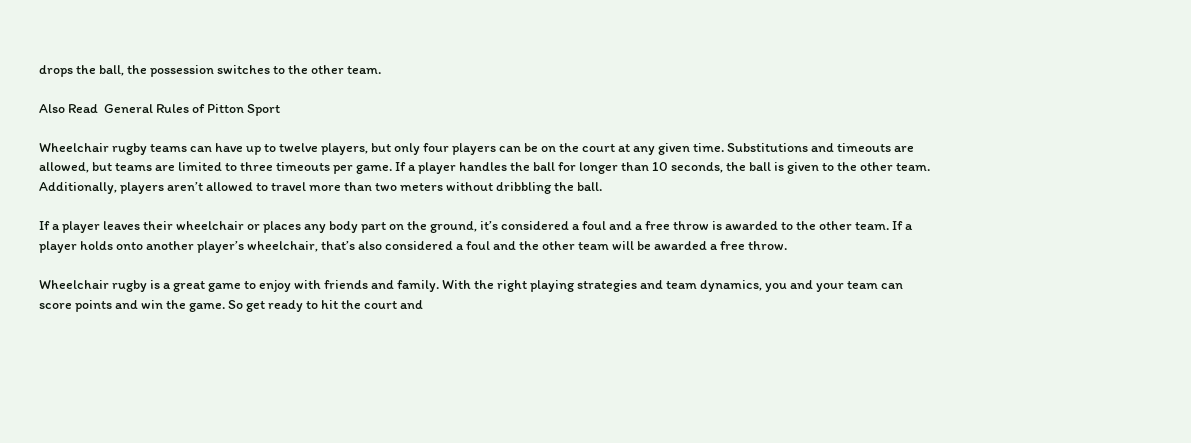drops the ball, the possession switches to the other team.

Also Read  General Rules of Pitton Sport

Wheelchair rugby teams can have up to twelve players, but only four players can be on the court at any given time. Substitutions and timeouts are allowed, but teams are limited to three timeouts per game. If a player handles the ball for longer than 10 seconds, the ball is given to the other team. Additionally, players aren’t allowed to travel more than two meters without dribbling the ball.

If a player leaves their wheelchair or places any body part on the ground, it’s considered a foul and a free throw is awarded to the other team. If a player holds onto another player’s wheelchair, that’s also considered a foul and the other team will be awarded a free throw.

Wheelchair rugby is a great game to enjoy with friends and family. With the right playing strategies and team dynamics, you and your team can score points and win the game. So get ready to hit the court and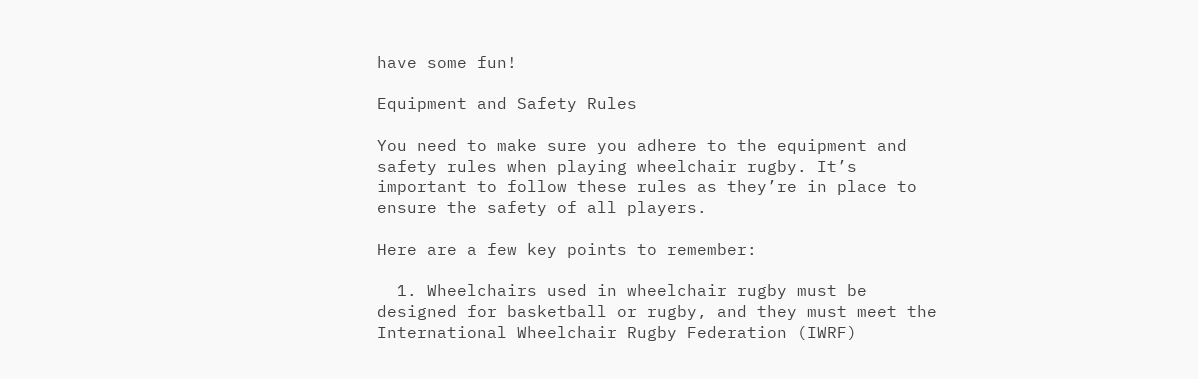have some fun!

Equipment and Safety Rules

You need to make sure you adhere to the equipment and safety rules when playing wheelchair rugby. It’s important to follow these rules as they’re in place to ensure the safety of all players.

Here are a few key points to remember:

  1. Wheelchairs used in wheelchair rugby must be designed for basketball or rugby, and they must meet the International Wheelchair Rugby Federation (IWRF)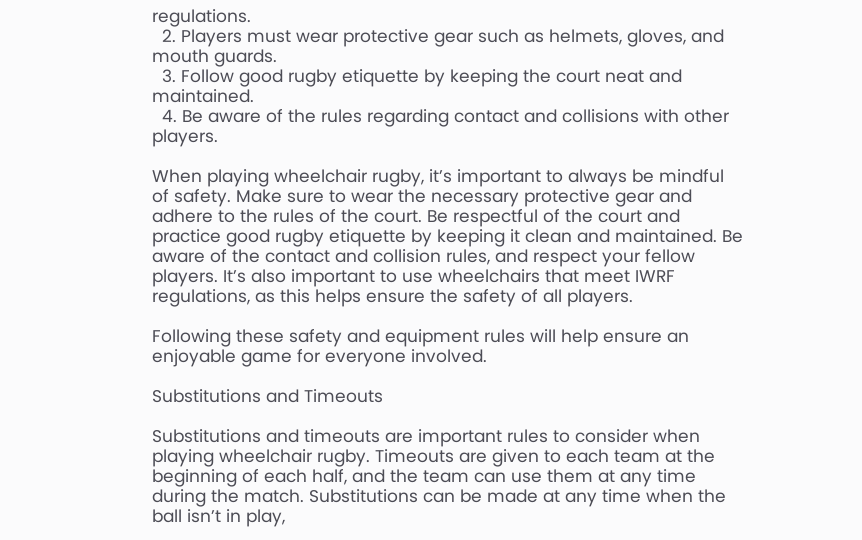regulations.
  2. Players must wear protective gear such as helmets, gloves, and mouth guards.
  3. Follow good rugby etiquette by keeping the court neat and maintained.
  4. Be aware of the rules regarding contact and collisions with other players.

When playing wheelchair rugby, it’s important to always be mindful of safety. Make sure to wear the necessary protective gear and adhere to the rules of the court. Be respectful of the court and practice good rugby etiquette by keeping it clean and maintained. Be aware of the contact and collision rules, and respect your fellow players. It’s also important to use wheelchairs that meet IWRF regulations, as this helps ensure the safety of all players.

Following these safety and equipment rules will help ensure an enjoyable game for everyone involved.

Substitutions and Timeouts

Substitutions and timeouts are important rules to consider when playing wheelchair rugby. Timeouts are given to each team at the beginning of each half, and the team can use them at any time during the match. Substitutions can be made at any time when the ball isn’t in play,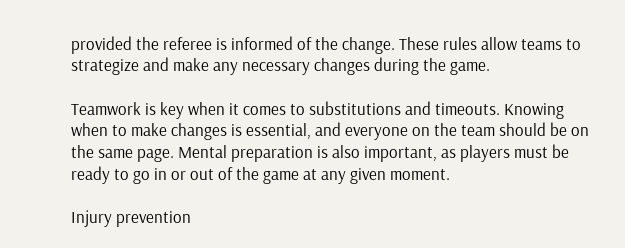provided the referee is informed of the change. These rules allow teams to strategize and make any necessary changes during the game.

Teamwork is key when it comes to substitutions and timeouts. Knowing when to make changes is essential, and everyone on the team should be on the same page. Mental preparation is also important, as players must be ready to go in or out of the game at any given moment.

Injury prevention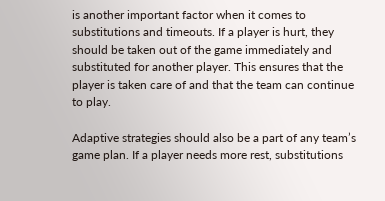is another important factor when it comes to substitutions and timeouts. If a player is hurt, they should be taken out of the game immediately and substituted for another player. This ensures that the player is taken care of and that the team can continue to play.

Adaptive strategies should also be a part of any team’s game plan. If a player needs more rest, substitutions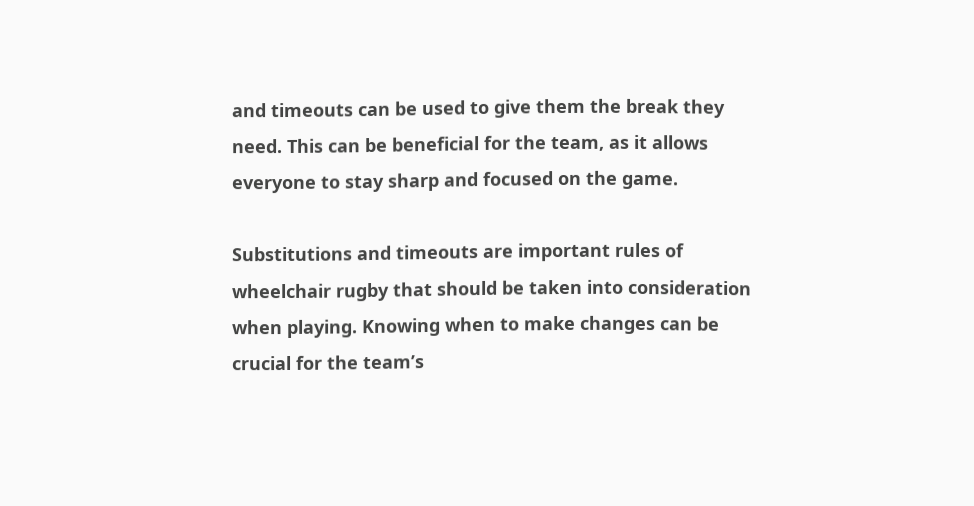and timeouts can be used to give them the break they need. This can be beneficial for the team, as it allows everyone to stay sharp and focused on the game.

Substitutions and timeouts are important rules of wheelchair rugby that should be taken into consideration when playing. Knowing when to make changes can be crucial for the team’s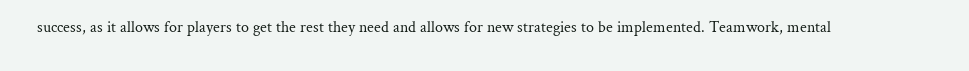success, as it allows for players to get the rest they need and allows for new strategies to be implemented. Teamwork, mental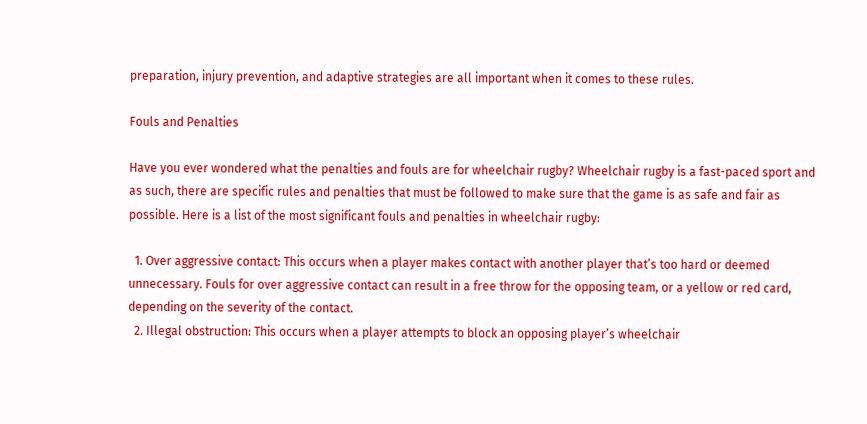preparation, injury prevention, and adaptive strategies are all important when it comes to these rules.

Fouls and Penalties

Have you ever wondered what the penalties and fouls are for wheelchair rugby? Wheelchair rugby is a fast-paced sport and as such, there are specific rules and penalties that must be followed to make sure that the game is as safe and fair as possible. Here is a list of the most significant fouls and penalties in wheelchair rugby:

  1. Over aggressive contact: This occurs when a player makes contact with another player that’s too hard or deemed unnecessary. Fouls for over aggressive contact can result in a free throw for the opposing team, or a yellow or red card, depending on the severity of the contact.
  2. Illegal obstruction: This occurs when a player attempts to block an opposing player’s wheelchair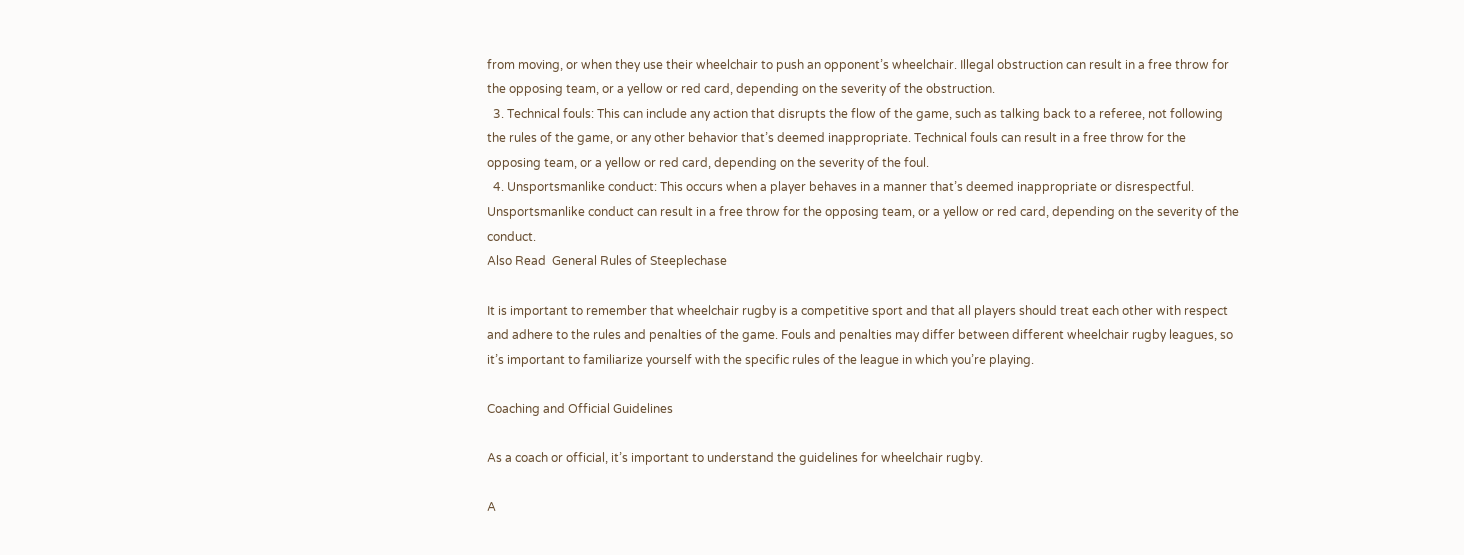from moving, or when they use their wheelchair to push an opponent’s wheelchair. Illegal obstruction can result in a free throw for the opposing team, or a yellow or red card, depending on the severity of the obstruction.
  3. Technical fouls: This can include any action that disrupts the flow of the game, such as talking back to a referee, not following the rules of the game, or any other behavior that’s deemed inappropriate. Technical fouls can result in a free throw for the opposing team, or a yellow or red card, depending on the severity of the foul.
  4. Unsportsmanlike conduct: This occurs when a player behaves in a manner that’s deemed inappropriate or disrespectful. Unsportsmanlike conduct can result in a free throw for the opposing team, or a yellow or red card, depending on the severity of the conduct.
Also Read  General Rules of Steeplechase

It is important to remember that wheelchair rugby is a competitive sport and that all players should treat each other with respect and adhere to the rules and penalties of the game. Fouls and penalties may differ between different wheelchair rugby leagues, so it’s important to familiarize yourself with the specific rules of the league in which you’re playing.

Coaching and Official Guidelines

As a coach or official, it’s important to understand the guidelines for wheelchair rugby.

A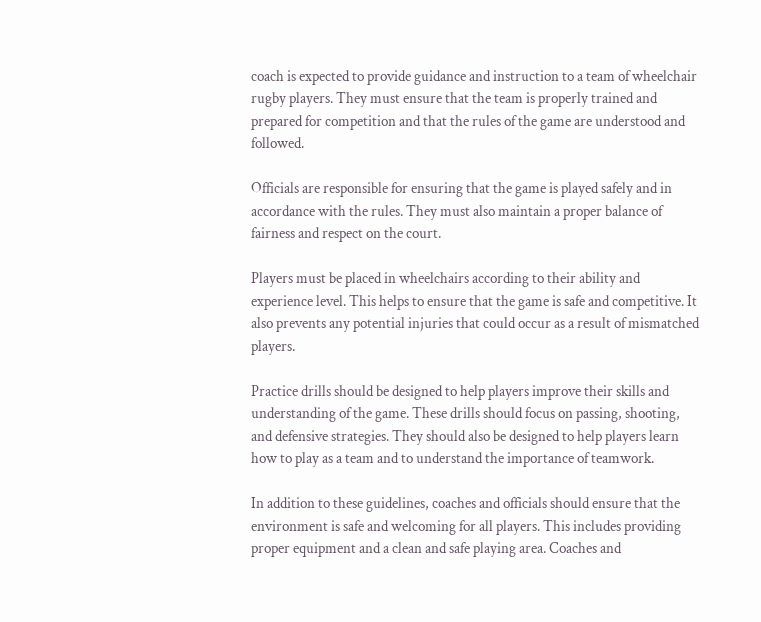coach is expected to provide guidance and instruction to a team of wheelchair rugby players. They must ensure that the team is properly trained and prepared for competition and that the rules of the game are understood and followed.

Officials are responsible for ensuring that the game is played safely and in accordance with the rules. They must also maintain a proper balance of fairness and respect on the court.

Players must be placed in wheelchairs according to their ability and experience level. This helps to ensure that the game is safe and competitive. It also prevents any potential injuries that could occur as a result of mismatched players.

Practice drills should be designed to help players improve their skills and understanding of the game. These drills should focus on passing, shooting, and defensive strategies. They should also be designed to help players learn how to play as a team and to understand the importance of teamwork.

In addition to these guidelines, coaches and officials should ensure that the environment is safe and welcoming for all players. This includes providing proper equipment and a clean and safe playing area. Coaches and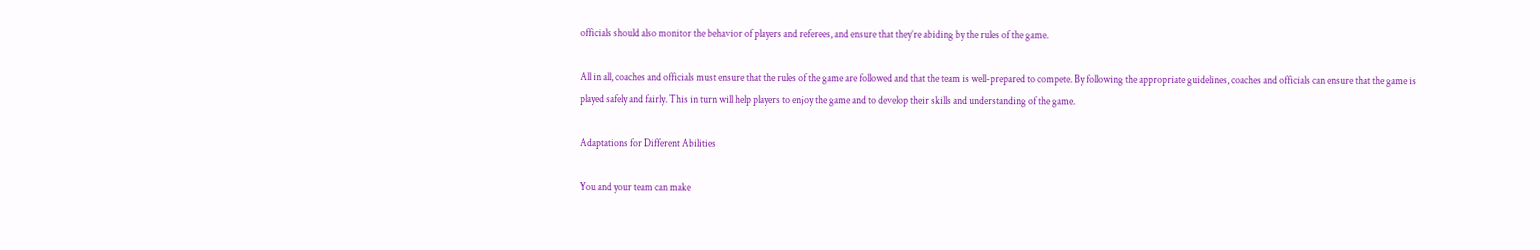officials should also monitor the behavior of players and referees, and ensure that they’re abiding by the rules of the game.

All in all, coaches and officials must ensure that the rules of the game are followed and that the team is well-prepared to compete. By following the appropriate guidelines, coaches and officials can ensure that the game is played safely and fairly. This in turn will help players to enjoy the game and to develop their skills and understanding of the game.

Adaptations for Different Abilities

You and your team can make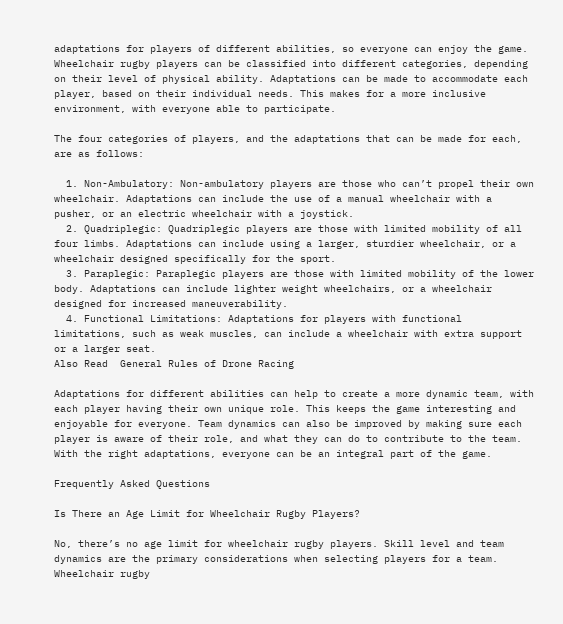adaptations for players of different abilities, so everyone can enjoy the game. Wheelchair rugby players can be classified into different categories, depending on their level of physical ability. Adaptations can be made to accommodate each player, based on their individual needs. This makes for a more inclusive environment, with everyone able to participate.

The four categories of players, and the adaptations that can be made for each, are as follows:

  1. Non-Ambulatory: Non-ambulatory players are those who can’t propel their own wheelchair. Adaptations can include the use of a manual wheelchair with a pusher, or an electric wheelchair with a joystick.
  2. Quadriplegic: Quadriplegic players are those with limited mobility of all four limbs. Adaptations can include using a larger, sturdier wheelchair, or a wheelchair designed specifically for the sport.
  3. Paraplegic: Paraplegic players are those with limited mobility of the lower body. Adaptations can include lighter weight wheelchairs, or a wheelchair designed for increased maneuverability.
  4. Functional Limitations: Adaptations for players with functional limitations, such as weak muscles, can include a wheelchair with extra support or a larger seat.
Also Read  General Rules of Drone Racing

Adaptations for different abilities can help to create a more dynamic team, with each player having their own unique role. This keeps the game interesting and enjoyable for everyone. Team dynamics can also be improved by making sure each player is aware of their role, and what they can do to contribute to the team. With the right adaptations, everyone can be an integral part of the game.

Frequently Asked Questions

Is There an Age Limit for Wheelchair Rugby Players?

No, there’s no age limit for wheelchair rugby players. Skill level and team dynamics are the primary considerations when selecting players for a team. Wheelchair rugby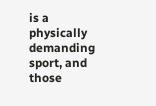is a physically demanding sport, and those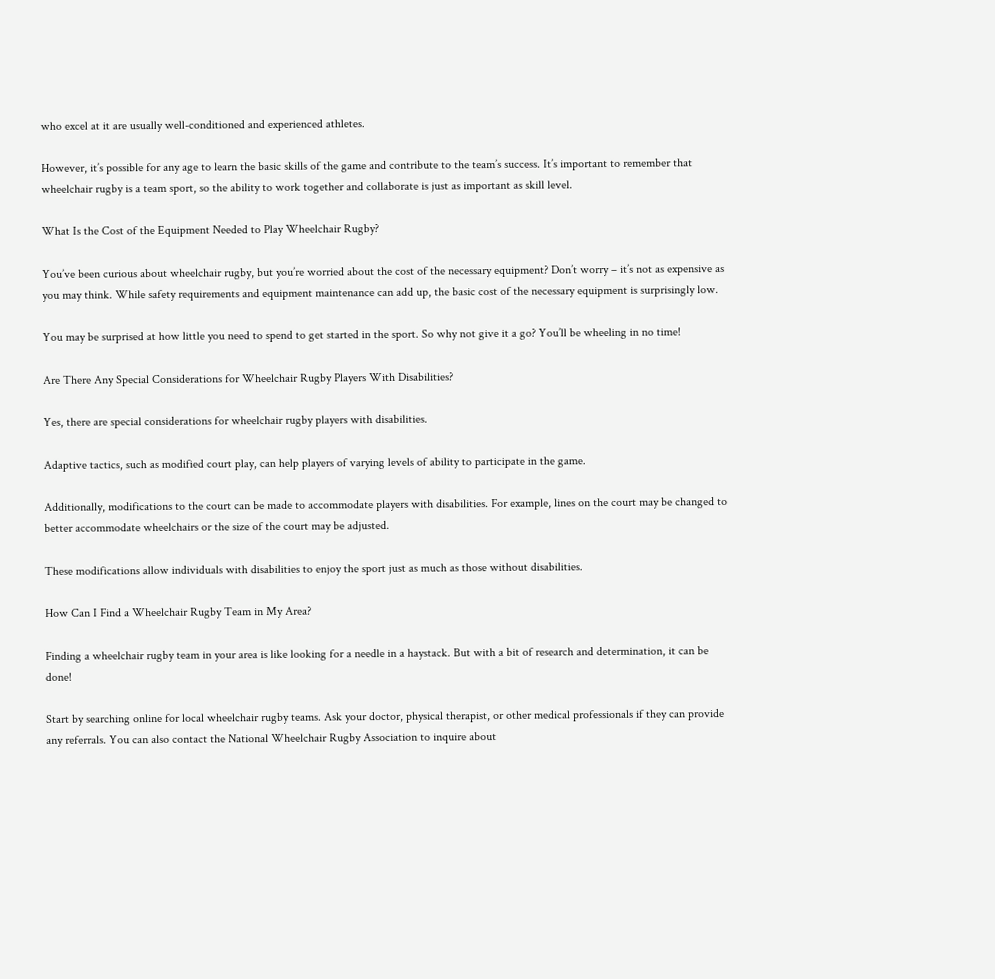who excel at it are usually well-conditioned and experienced athletes.

However, it’s possible for any age to learn the basic skills of the game and contribute to the team’s success. It’s important to remember that wheelchair rugby is a team sport, so the ability to work together and collaborate is just as important as skill level.

What Is the Cost of the Equipment Needed to Play Wheelchair Rugby?

You’ve been curious about wheelchair rugby, but you’re worried about the cost of the necessary equipment? Don’t worry – it’s not as expensive as you may think. While safety requirements and equipment maintenance can add up, the basic cost of the necessary equipment is surprisingly low.

You may be surprised at how little you need to spend to get started in the sport. So why not give it a go? You’ll be wheeling in no time!

Are There Any Special Considerations for Wheelchair Rugby Players With Disabilities?

Yes, there are special considerations for wheelchair rugby players with disabilities.

Adaptive tactics, such as modified court play, can help players of varying levels of ability to participate in the game.

Additionally, modifications to the court can be made to accommodate players with disabilities. For example, lines on the court may be changed to better accommodate wheelchairs or the size of the court may be adjusted.

These modifications allow individuals with disabilities to enjoy the sport just as much as those without disabilities.

How Can I Find a Wheelchair Rugby Team in My Area?

Finding a wheelchair rugby team in your area is like looking for a needle in a haystack. But with a bit of research and determination, it can be done!

Start by searching online for local wheelchair rugby teams. Ask your doctor, physical therapist, or other medical professionals if they can provide any referrals. You can also contact the National Wheelchair Rugby Association to inquire about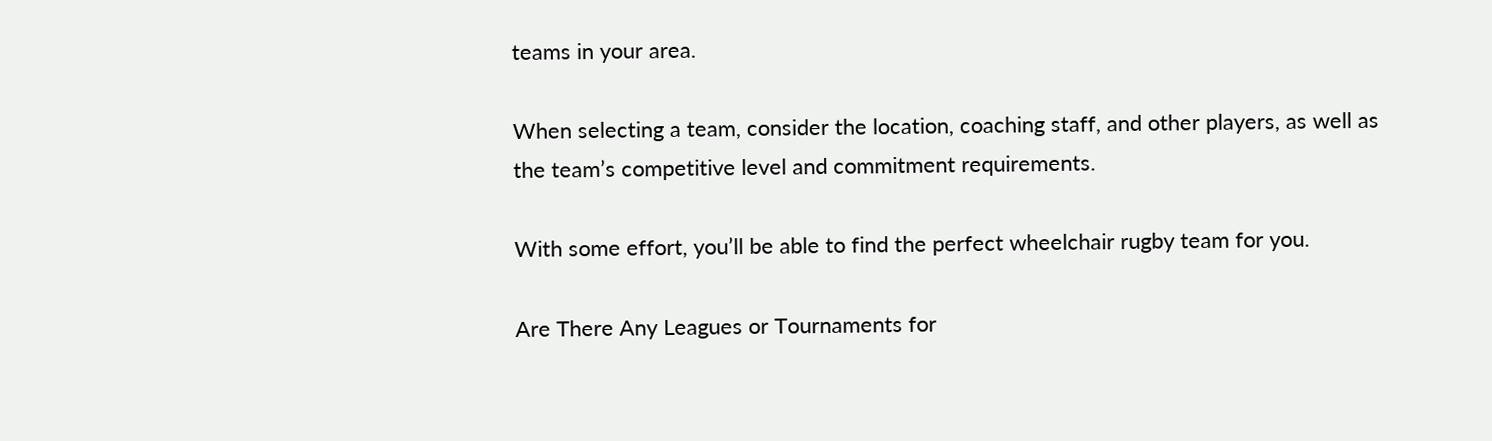teams in your area.

When selecting a team, consider the location, coaching staff, and other players, as well as the team’s competitive level and commitment requirements.

With some effort, you’ll be able to find the perfect wheelchair rugby team for you.

Are There Any Leagues or Tournaments for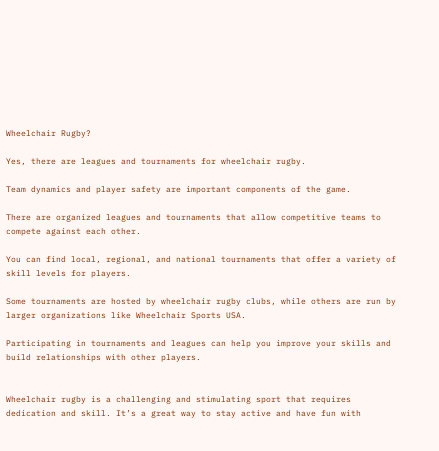Wheelchair Rugby?

Yes, there are leagues and tournaments for wheelchair rugby.

Team dynamics and player safety are important components of the game.

There are organized leagues and tournaments that allow competitive teams to compete against each other.

You can find local, regional, and national tournaments that offer a variety of skill levels for players.

Some tournaments are hosted by wheelchair rugby clubs, while others are run by larger organizations like Wheelchair Sports USA.

Participating in tournaments and leagues can help you improve your skills and build relationships with other players.


Wheelchair rugby is a challenging and stimulating sport that requires dedication and skill. It’s a great way to stay active and have fun with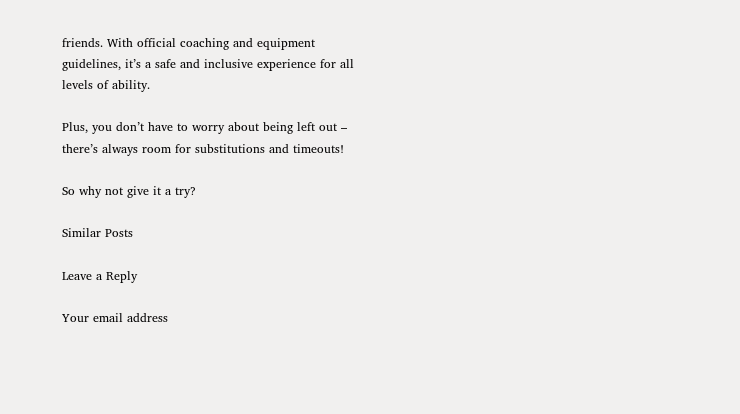friends. With official coaching and equipment guidelines, it’s a safe and inclusive experience for all levels of ability.

Plus, you don’t have to worry about being left out – there’s always room for substitutions and timeouts!

So why not give it a try?

Similar Posts

Leave a Reply

Your email address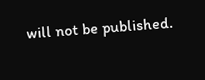will not be published.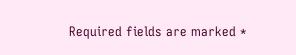Required fields are marked *